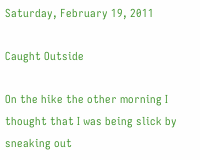Saturday, February 19, 2011

Caught Outside

On the hike the other morning I thought that I was being slick by sneaking out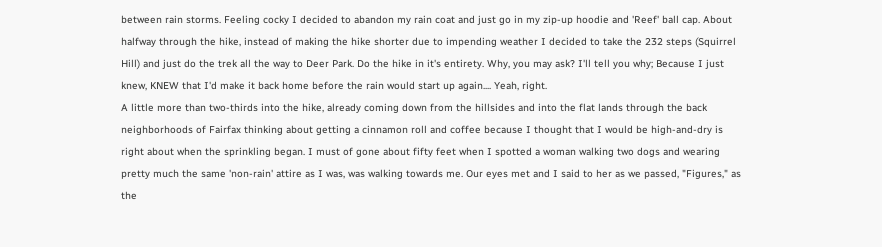between rain storms. Feeling cocky I decided to abandon my rain coat and just go in my zip-up hoodie and 'Reef' ball cap. About halfway through the hike, instead of making the hike shorter due to impending weather I decided to take the 232 steps (Squirrel Hill) and just do the trek all the way to Deer Park. Do the hike in it's entirety. Why, you may ask? I'll tell you why; Because I just knew, KNEW that I'd make it back home before the rain would start up again.... Yeah, right.
A little more than two-thirds into the hike, already coming down from the hillsides and into the flat lands through the back neighborhoods of Fairfax thinking about getting a cinnamon roll and coffee because I thought that I would be high-and-dry is right about when the sprinkling began. I must of gone about fifty feet when I spotted a woman walking two dogs and wearing pretty much the same 'non-rain' attire as I was, was walking towards me. Our eyes met and I said to her as we passed, "Figures," as the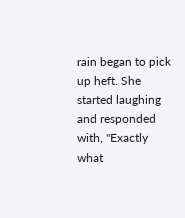rain began to pick up heft. She started laughing and responded with, "Exactly what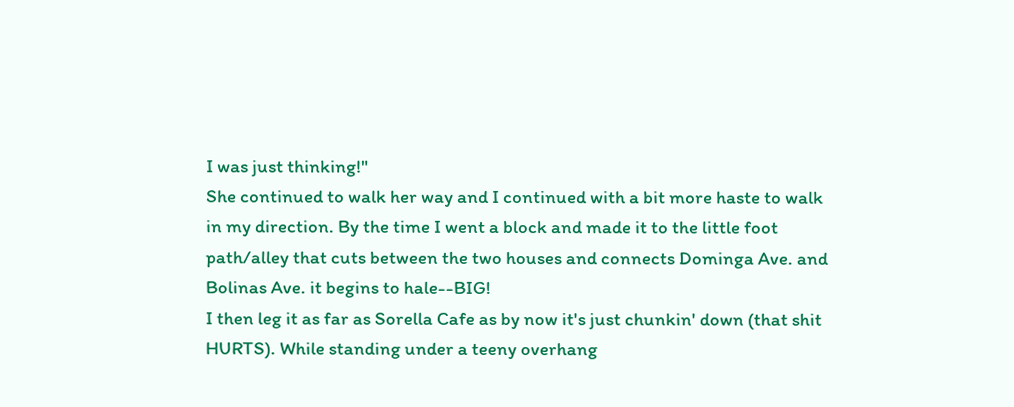I was just thinking!"
She continued to walk her way and I continued with a bit more haste to walk in my direction. By the time I went a block and made it to the little foot path/alley that cuts between the two houses and connects Dominga Ave. and Bolinas Ave. it begins to hale--BIG!
I then leg it as far as Sorella Cafe as by now it's just chunkin' down (that shit HURTS). While standing under a teeny overhang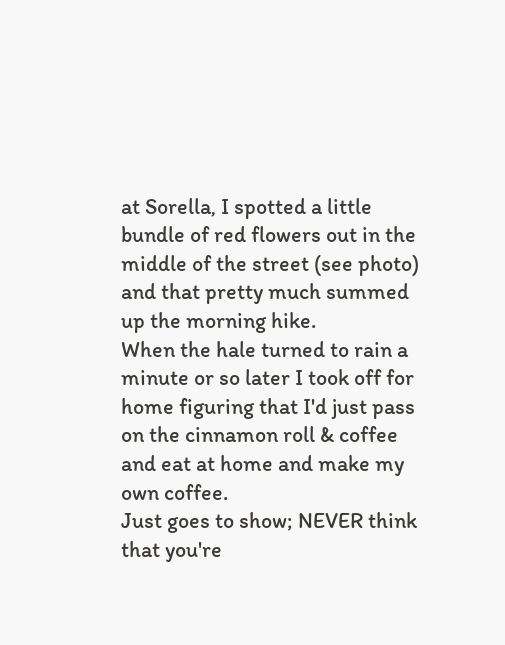at Sorella, I spotted a little bundle of red flowers out in the middle of the street (see photo) and that pretty much summed up the morning hike.
When the hale turned to rain a minute or so later I took off for home figuring that I'd just pass on the cinnamon roll & coffee and eat at home and make my own coffee.
Just goes to show; NEVER think that you're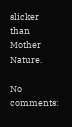slicker than Mother Nature.

No comments: